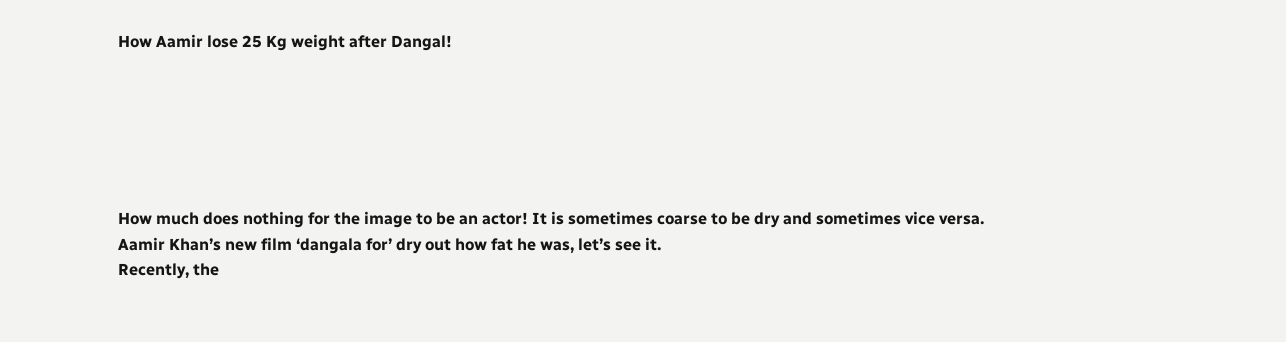How Aamir lose 25 Kg weight after Dangal!






How much does nothing for the image to be an actor! It is sometimes coarse to be dry and sometimes vice versa. Aamir Khan’s new film ‘dangala for’ dry out how fat he was, let’s see it.
Recently, the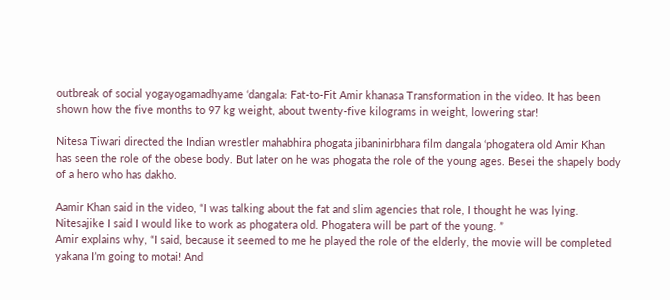outbreak of social yogayogamadhyame ‘dangala: Fat-to-Fit Amir khanasa Transformation in the video. It has been shown how the five months to 97 kg weight, about twenty-five kilograms in weight, lowering star!

Nitesa Tiwari directed the Indian wrestler mahabhira phogata jibaninirbhara film dangala ‘phogatera old Amir Khan has seen the role of the obese body. But later on he was phogata the role of the young ages. Besei the shapely body of a hero who has dakho.

Aamir Khan said in the video, “I was talking about the fat and slim agencies that role, I thought he was lying. Nitesajike I said I would like to work as phogatera old. Phogatera will be part of the young. ”
Amir explains why, “I said, because it seemed to me he played the role of the elderly, the movie will be completed yakana I’m going to motai! And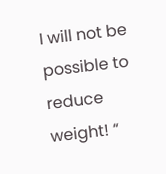I will not be possible to reduce weight! “